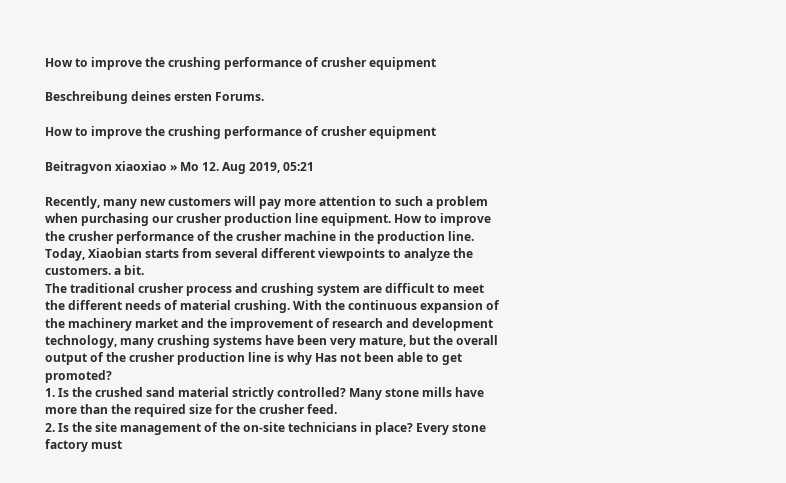How to improve the crushing performance of crusher equipment

Beschreibung deines ersten Forums.

How to improve the crushing performance of crusher equipment

Beitragvon xiaoxiao » Mo 12. Aug 2019, 05:21

Recently, many new customers will pay more attention to such a problem when purchasing our crusher production line equipment. How to improve the crusher performance of the crusher machine in the production line. Today, Xiaobian starts from several different viewpoints to analyze the customers. a bit.
The traditional crusher process and crushing system are difficult to meet the different needs of material crushing. With the continuous expansion of the machinery market and the improvement of research and development technology, many crushing systems have been very mature, but the overall output of the crusher production line is why Has not been able to get promoted?
1. Is the crushed sand material strictly controlled? Many stone mills have more than the required size for the crusher feed.
2. Is the site management of the on-site technicians in place? Every stone factory must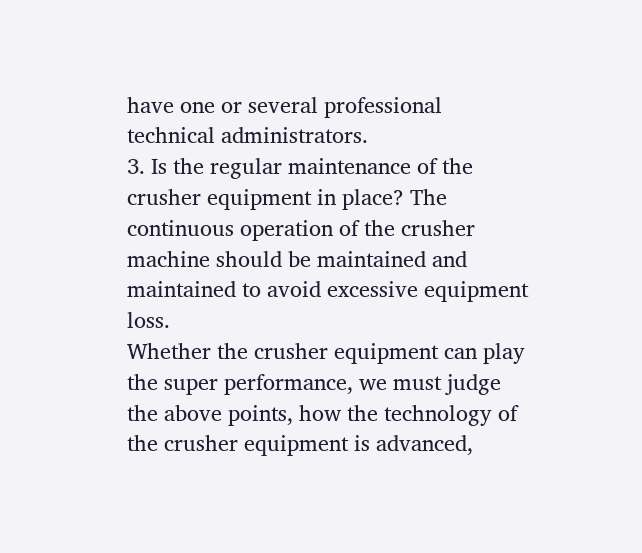have one or several professional technical administrators.
3. Is the regular maintenance of the crusher equipment in place? The continuous operation of the crusher machine should be maintained and maintained to avoid excessive equipment loss.
Whether the crusher equipment can play the super performance, we must judge the above points, how the technology of the crusher equipment is advanced,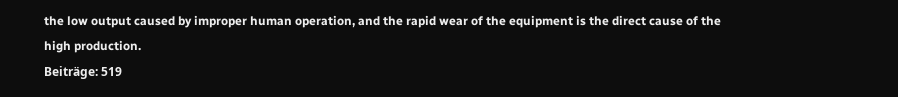the low output caused by improper human operation, and the rapid wear of the equipment is the direct cause of the high production.
Beiträge: 519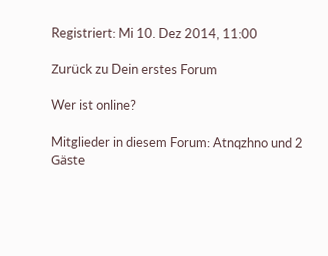Registriert: Mi 10. Dez 2014, 11:00

Zurück zu Dein erstes Forum

Wer ist online?

Mitglieder in diesem Forum: Atnqzhno und 2 Gäste